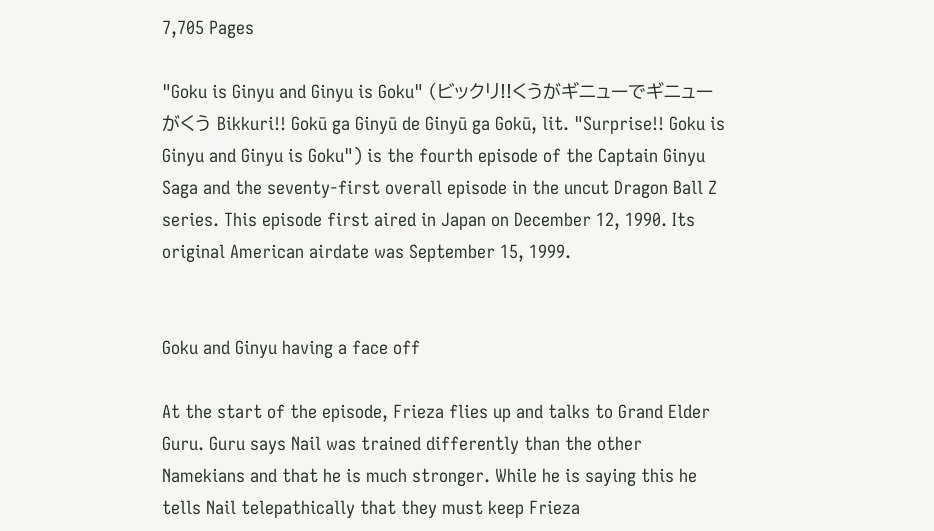7,705 Pages

"Goku is Ginyu and Ginyu is Goku" (ビックリ!!くうがギニューでギニューがくう Bikkuri!! Gokū ga Ginyū de Ginyū ga Gokū, lit. "Surprise!! Goku is Ginyu and Ginyu is Goku") is the fourth episode of the Captain Ginyu Saga and the seventy-first overall episode in the uncut Dragon Ball Z series. This episode first aired in Japan on December 12, 1990. Its original American airdate was September 15, 1999.


Goku and Ginyu having a face off

At the start of the episode, Frieza flies up and talks to Grand Elder Guru. Guru says Nail was trained differently than the other Namekians and that he is much stronger. While he is saying this he tells Nail telepathically that they must keep Frieza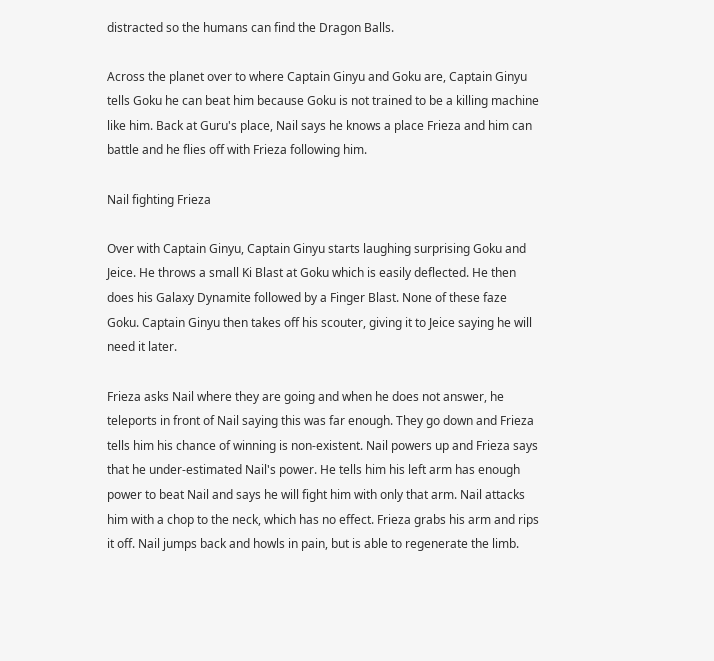distracted so the humans can find the Dragon Balls.

Across the planet over to where Captain Ginyu and Goku are, Captain Ginyu tells Goku he can beat him because Goku is not trained to be a killing machine like him. Back at Guru's place, Nail says he knows a place Frieza and him can battle and he flies off with Frieza following him.

Nail fighting Frieza

Over with Captain Ginyu, Captain Ginyu starts laughing surprising Goku and Jeice. He throws a small Ki Blast at Goku which is easily deflected. He then does his Galaxy Dynamite followed by a Finger Blast. None of these faze Goku. Captain Ginyu then takes off his scouter, giving it to Jeice saying he will need it later.

Frieza asks Nail where they are going and when he does not answer, he teleports in front of Nail saying this was far enough. They go down and Frieza tells him his chance of winning is non-existent. Nail powers up and Frieza says that he under-estimated Nail's power. He tells him his left arm has enough power to beat Nail and says he will fight him with only that arm. Nail attacks him with a chop to the neck, which has no effect. Frieza grabs his arm and rips it off. Nail jumps back and howls in pain, but is able to regenerate the limb.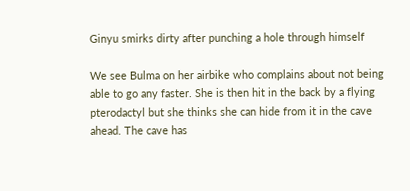Ginyu smirks dirty after punching a hole through himself

We see Bulma on her airbike who complains about not being able to go any faster. She is then hit in the back by a flying pterodactyl but she thinks she can hide from it in the cave ahead. The cave has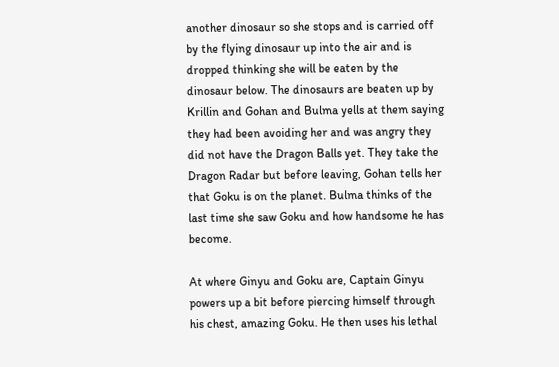another dinosaur so she stops and is carried off by the flying dinosaur up into the air and is dropped thinking she will be eaten by the dinosaur below. The dinosaurs are beaten up by Krillin and Gohan and Bulma yells at them saying they had been avoiding her and was angry they did not have the Dragon Balls yet. They take the Dragon Radar but before leaving, Gohan tells her that Goku is on the planet. Bulma thinks of the last time she saw Goku and how handsome he has become.

At where Ginyu and Goku are, Captain Ginyu powers up a bit before piercing himself through his chest, amazing Goku. He then uses his lethal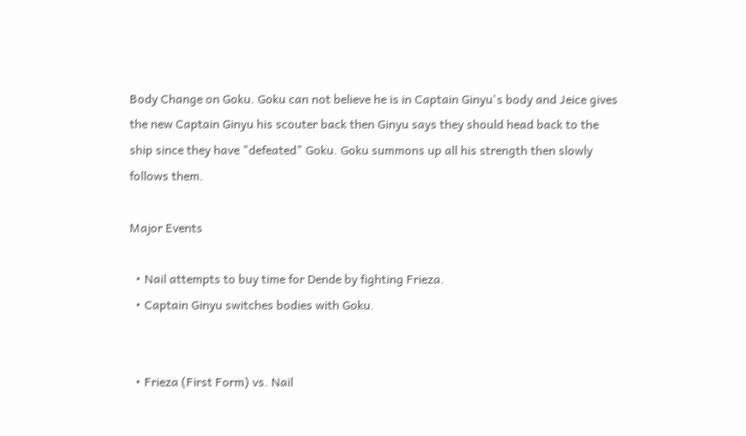Body Change on Goku. Goku can not believe he is in Captain Ginyu's body and Jeice gives the new Captain Ginyu his scouter back then Ginyu says they should head back to the ship since they have "defeated" Goku. Goku summons up all his strength then slowly follows them.

Major Events

  • Nail attempts to buy time for Dende by fighting Frieza.
  • Captain Ginyu switches bodies with Goku.


  • Frieza (First Form) vs. Nail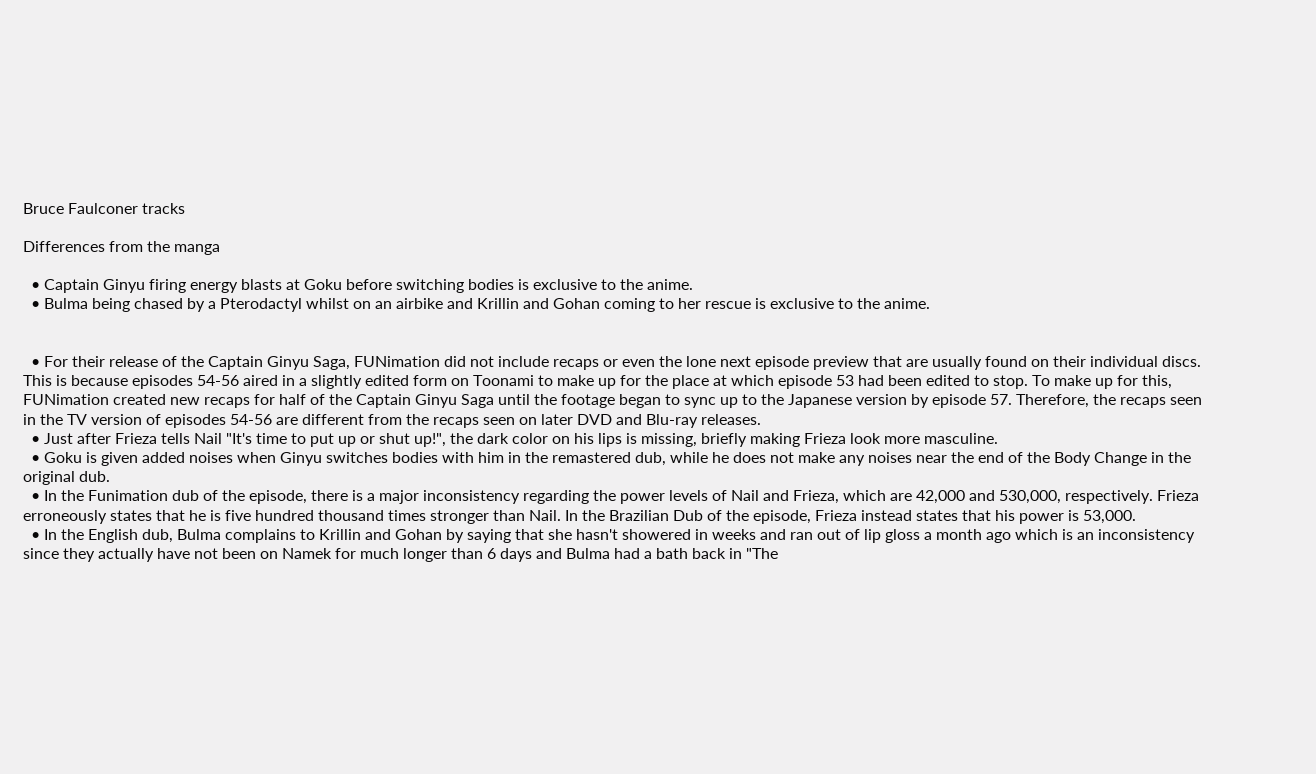Bruce Faulconer tracks

Differences from the manga

  • Captain Ginyu firing energy blasts at Goku before switching bodies is exclusive to the anime.
  • Bulma being chased by a Pterodactyl whilst on an airbike and Krillin and Gohan coming to her rescue is exclusive to the anime.


  • For their release of the Captain Ginyu Saga, FUNimation did not include recaps or even the lone next episode preview that are usually found on their individual discs. This is because episodes 54-56 aired in a slightly edited form on Toonami to make up for the place at which episode 53 had been edited to stop. To make up for this, FUNimation created new recaps for half of the Captain Ginyu Saga until the footage began to sync up to the Japanese version by episode 57. Therefore, the recaps seen in the TV version of episodes 54-56 are different from the recaps seen on later DVD and Blu-ray releases.
  • Just after Frieza tells Nail "It's time to put up or shut up!", the dark color on his lips is missing, briefly making Frieza look more masculine.
  • Goku is given added noises when Ginyu switches bodies with him in the remastered dub, while he does not make any noises near the end of the Body Change in the original dub.
  • In the Funimation dub of the episode, there is a major inconsistency regarding the power levels of Nail and Frieza, which are 42,000 and 530,000, respectively. Frieza erroneously states that he is five hundred thousand times stronger than Nail. In the Brazilian Dub of the episode, Frieza instead states that his power is 53,000.
  • In the English dub, Bulma complains to Krillin and Gohan by saying that she hasn't showered in weeks and ran out of lip gloss a month ago which is an inconsistency since they actually have not been on Namek for much longer than 6 days and Bulma had a bath back in "The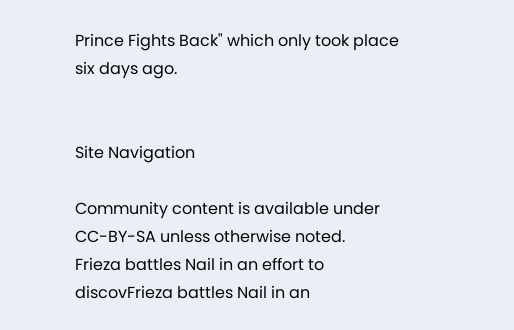Prince Fights Back" which only took place six days ago.


Site Navigation

Community content is available under CC-BY-SA unless otherwise noted.
Frieza battles Nail in an effort to discovFrieza battles Nail in an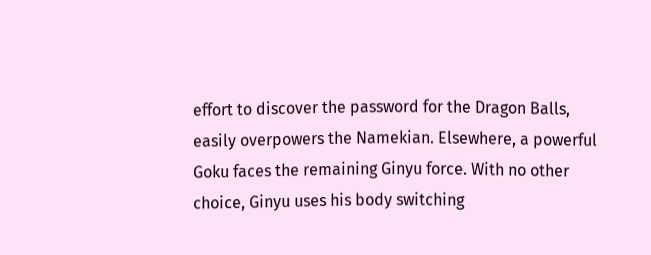effort to discover the password for the Dragon Balls, easily overpowers the Namekian. Elsewhere, a powerful Goku faces the remaining Ginyu force. With no other choice, Ginyu uses his body switching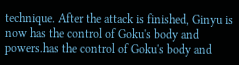technique. After the attack is finished, Ginyu is now has the control of Goku's body and powers.has the control of Goku's body and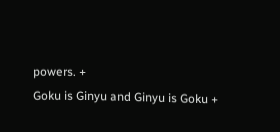powers. +
Goku is Ginyu and Ginyu is Goku +